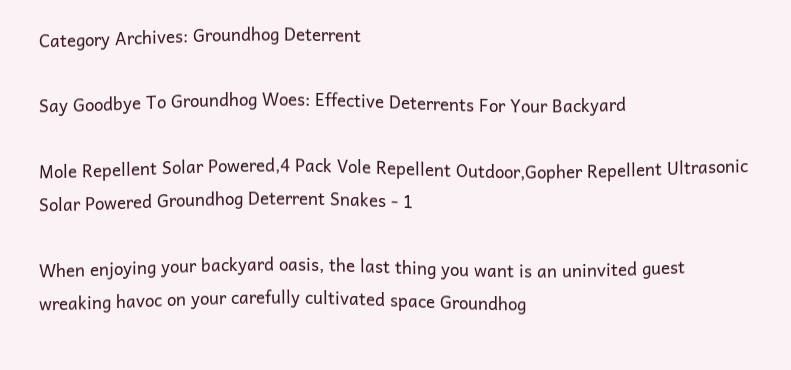Category Archives: Groundhog Deterrent

Say Goodbye To Groundhog Woes: Effective Deterrents For Your Backyard

Mole Repellent Solar Powered,4 Pack Vole Repellent Outdoor,Gopher Repellent Ultrasonic Solar Powered Groundhog Deterrent Snakes - 1

When enjoying your backyard oasis, the last thing you want is an uninvited guest wreaking havoc on your carefully cultivated space Groundhog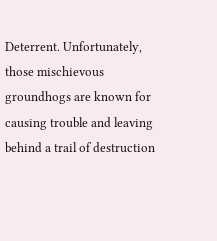Deterrent. Unfortunately, those mischievous groundhogs are known for causing trouble and leaving behind a trail of destruction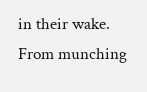in their wake. From munching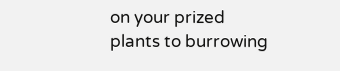on your prized plants to burrowing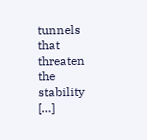tunnels that threaten the stability […]